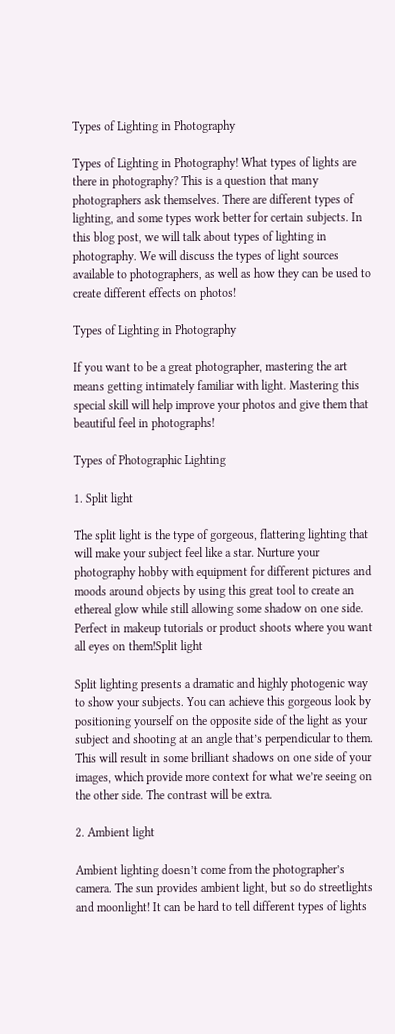Types of Lighting in Photography

Types of Lighting in Photography! What types of lights are there in photography? This is a question that many photographers ask themselves. There are different types of lighting, and some types work better for certain subjects. In this blog post, we will talk about types of lighting in photography. We will discuss the types of light sources available to photographers, as well as how they can be used to create different effects on photos!

Types of Lighting in Photography

If you want to be a great photographer, mastering the art means getting intimately familiar with light. Mastering this special skill will help improve your photos and give them that beautiful feel in photographs!

Types of Photographic Lighting

1. Split light

The split light is the type of gorgeous, flattering lighting that will make your subject feel like a star. Nurture your photography hobby with equipment for different pictures and moods around objects by using this great tool to create an ethereal glow while still allowing some shadow on one side. Perfect in makeup tutorials or product shoots where you want all eyes on them!Split light

Split lighting presents a dramatic and highly photogenic way to show your subjects. You can achieve this gorgeous look by positioning yourself on the opposite side of the light as your subject and shooting at an angle that’s perpendicular to them. This will result in some brilliant shadows on one side of your images, which provide more context for what we’re seeing on the other side. The contrast will be extra.

2. Ambient light

Ambient lighting doesn’t come from the photographer’s camera. The sun provides ambient light, but so do streetlights and moonlight! It can be hard to tell different types of lights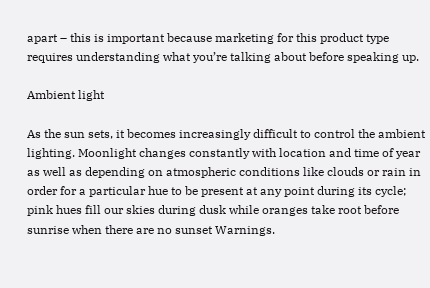apart – this is important because marketing for this product type requires understanding what you’re talking about before speaking up.

Ambient light

As the sun sets, it becomes increasingly difficult to control the ambient lighting. Moonlight changes constantly with location and time of year as well as depending on atmospheric conditions like clouds or rain in order for a particular hue to be present at any point during its cycle; pink hues fill our skies during dusk while oranges take root before sunrise when there are no sunset Warnings.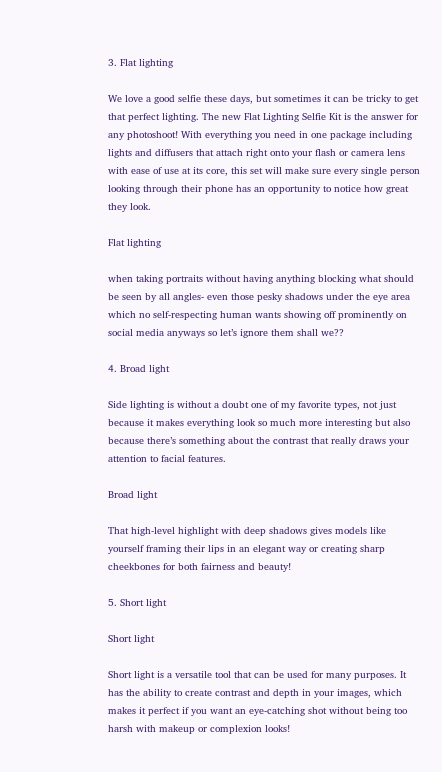3. Flat lighting

We love a good selfie these days, but sometimes it can be tricky to get that perfect lighting. The new Flat Lighting Selfie Kit is the answer for any photoshoot! With everything you need in one package including lights and diffusers that attach right onto your flash or camera lens with ease of use at its core, this set will make sure every single person looking through their phone has an opportunity to notice how great they look.

Flat lighting

when taking portraits without having anything blocking what should be seen by all angles- even those pesky shadows under the eye area which no self-respecting human wants showing off prominently on social media anyways so let’s ignore them shall we??

4. Broad light

Side lighting is without a doubt one of my favorite types, not just because it makes everything look so much more interesting but also because there’s something about the contrast that really draws your attention to facial features.

Broad light

That high-level highlight with deep shadows gives models like yourself framing their lips in an elegant way or creating sharp cheekbones for both fairness and beauty!

5. Short light

Short light

Short light is a versatile tool that can be used for many purposes. It has the ability to create contrast and depth in your images, which makes it perfect if you want an eye-catching shot without being too harsh with makeup or complexion looks!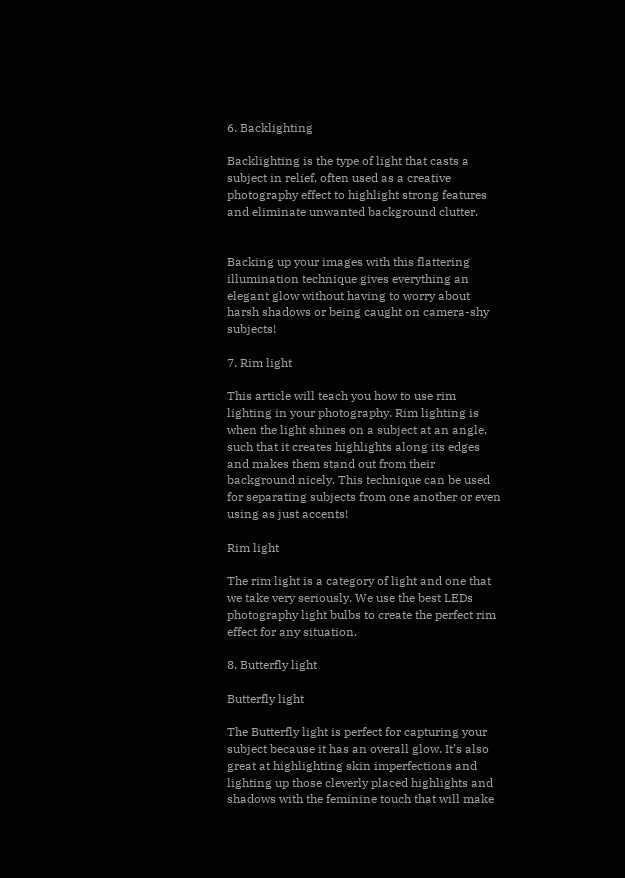6. Backlighting

Backlighting is the type of light that casts a subject in relief, often used as a creative photography effect to highlight strong features and eliminate unwanted background clutter.


Backing up your images with this flattering illumination technique gives everything an elegant glow without having to worry about harsh shadows or being caught on camera-shy subjects!

7. Rim light

This article will teach you how to use rim lighting in your photography. Rim lighting is when the light shines on a subject at an angle, such that it creates highlights along its edges and makes them stand out from their background nicely. This technique can be used for separating subjects from one another or even using as just accents!

Rim light

The rim light is a category of light and one that we take very seriously. We use the best LEDs photography light bulbs to create the perfect rim effect for any situation.

8. Butterfly light

Butterfly light

The Butterfly light is perfect for capturing your subject because it has an overall glow. It’s also great at highlighting skin imperfections and lighting up those cleverly placed highlights and shadows with the feminine touch that will make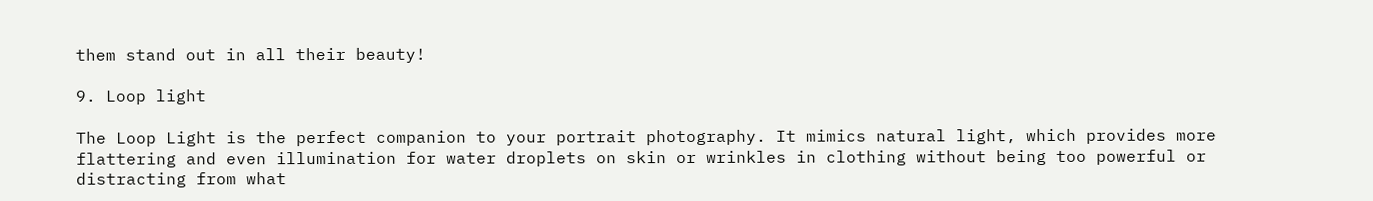them stand out in all their beauty!

9. Loop light

The Loop Light is the perfect companion to your portrait photography. It mimics natural light, which provides more flattering and even illumination for water droplets on skin or wrinkles in clothing without being too powerful or distracting from what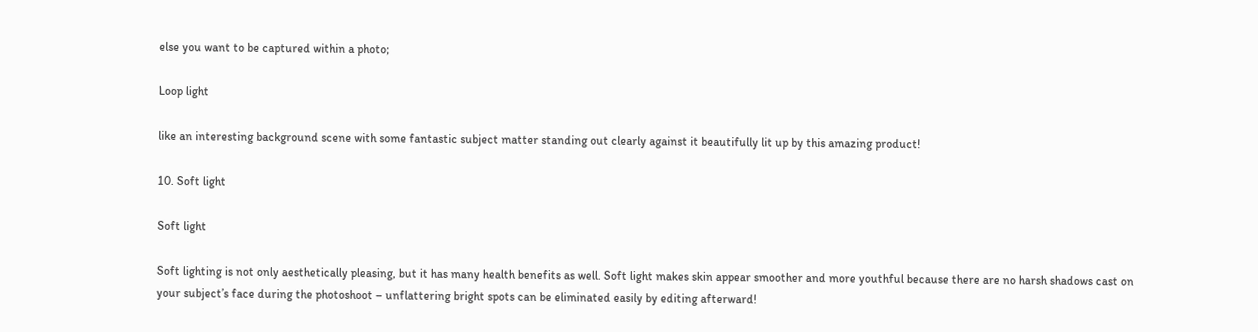else you want to be captured within a photo;

Loop light

like an interesting background scene with some fantastic subject matter standing out clearly against it beautifully lit up by this amazing product!

10. Soft light

Soft light

Soft lighting is not only aesthetically pleasing, but it has many health benefits as well. Soft light makes skin appear smoother and more youthful because there are no harsh shadows cast on your subject’s face during the photoshoot – unflattering bright spots can be eliminated easily by editing afterward!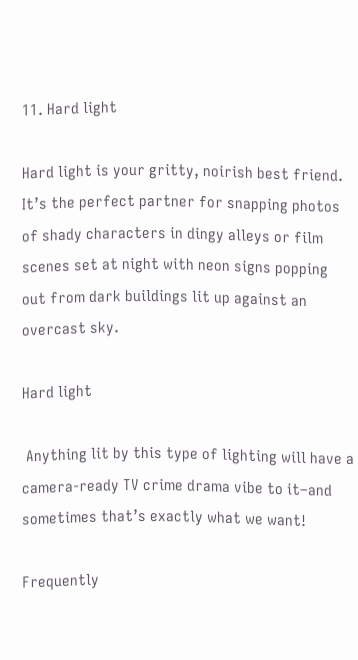11. Hard light

Hard light is your gritty, noirish best friend. It’s the perfect partner for snapping photos of shady characters in dingy alleys or film scenes set at night with neon signs popping out from dark buildings lit up against an overcast sky.

Hard light

 Anything lit by this type of lighting will have a camera-ready TV crime drama vibe to it–and sometimes that’s exactly what we want!

Frequently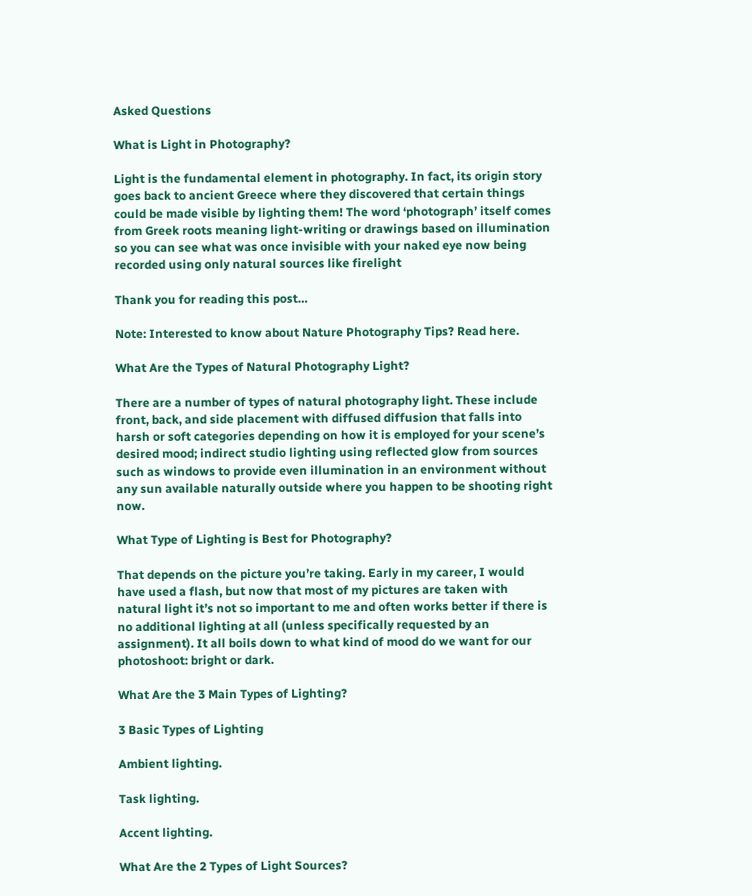Asked Questions

What is Light in Photography?

Light is the fundamental element in photography. In fact, its origin story goes back to ancient Greece where they discovered that certain things could be made visible by lighting them! The word ‘photograph’ itself comes from Greek roots meaning light-writing or drawings based on illumination so you can see what was once invisible with your naked eye now being recorded using only natural sources like firelight

Thank you for reading this post…

Note: Interested to know about Nature Photography Tips? Read here.

What Are the Types of Natural Photography Light?

There are a number of types of natural photography light. These include front, back, and side placement with diffused diffusion that falls into harsh or soft categories depending on how it is employed for your scene’s desired mood; indirect studio lighting using reflected glow from sources such as windows to provide even illumination in an environment without any sun available naturally outside where you happen to be shooting right now.

What Type of Lighting is Best for Photography?

That depends on the picture you’re taking. Early in my career, I would have used a flash, but now that most of my pictures are taken with natural light it’s not so important to me and often works better if there is no additional lighting at all (unless specifically requested by an assignment). It all boils down to what kind of mood do we want for our photoshoot: bright or dark.

What Are the 3 Main Types of Lighting?

3 Basic Types of Lighting

Ambient lighting.

Task lighting.

Accent lighting.

What Are the 2 Types of Light Sources?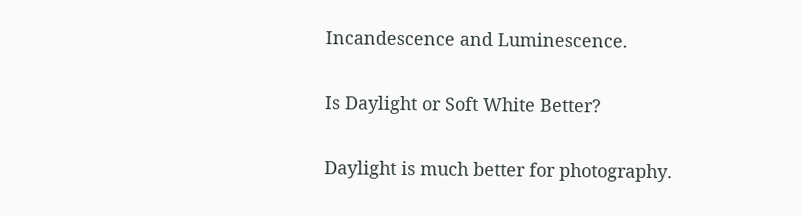Incandescence and Luminescence.

Is Daylight or Soft White Better?

Daylight is much better for photography.